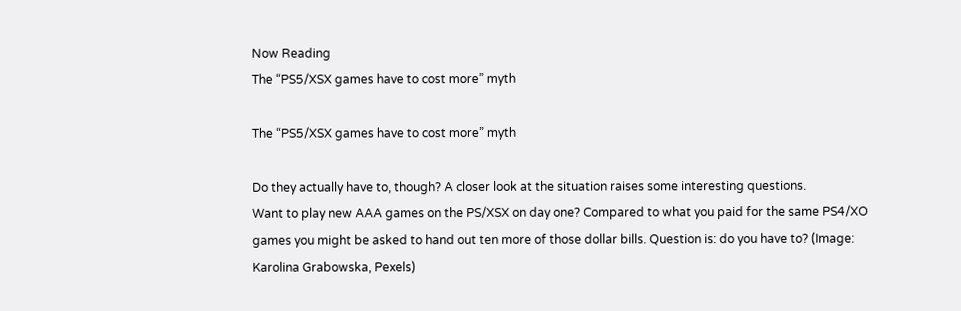Now Reading
The “PS5/XSX games have to cost more” myth

The “PS5/XSX games have to cost more” myth

Do they actually have to, though? A closer look at the situation raises some interesting questions.
Want to play new AAA games on the PS/XSX on day one? Compared to what you paid for the same PS4/XO games you might be asked to hand out ten more of those dollar bills. Question is: do you have to? (Image: Karolina Grabowska, Pexels)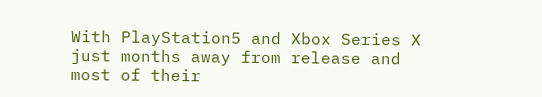With PlayStation5 and Xbox Series X just months away from release and most of their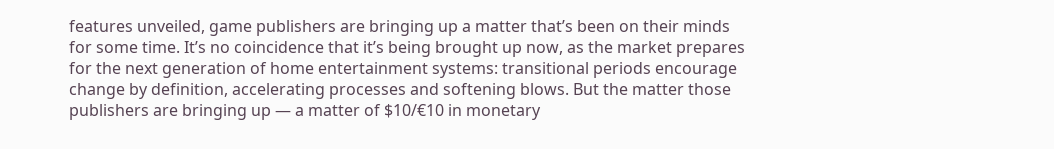features unveiled, game publishers are bringing up a matter that’s been on their minds for some time. It’s no coincidence that it’s being brought up now, as the market prepares for the next generation of home entertainment systems: transitional periods encourage change by definition, accelerating processes and softening blows. But the matter those publishers are bringing up — a matter of $10/€10 in monetary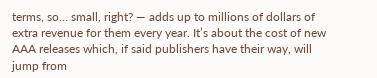terms, so… small, right? — adds up to millions of dollars of extra revenue for them every year. It’s about the cost of new AAA releases which, if said publishers have their way, will jump from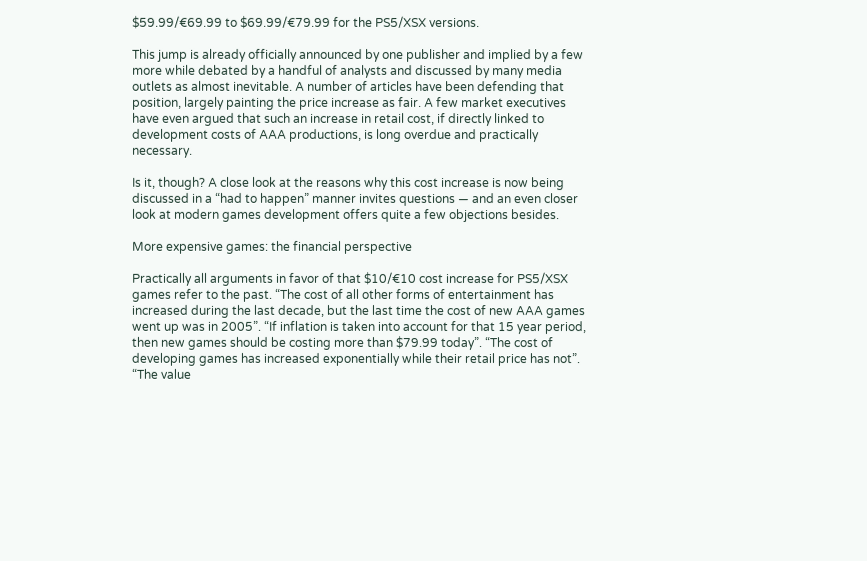$59.99/€69.99 to $69.99/€79.99 for the PS5/XSX versions.

This jump is already officially announced by one publisher and implied by a few more while debated by a handful of analysts and discussed by many media outlets as almost inevitable. A number of articles have been defending that position, largely painting the price increase as fair. A few market executives have even argued that such an increase in retail cost, if directly linked to development costs of AAA productions, is long overdue and practically necessary.

Is it, though? A close look at the reasons why this cost increase is now being discussed in a “had to happen” manner invites questions — and an even closer look at modern games development offers quite a few objections besides.

More expensive games: the financial perspective

Practically all arguments in favor of that $10/€10 cost increase for PS5/XSX games refer to the past. “The cost of all other forms of entertainment has increased during the last decade, but the last time the cost of new AAA games went up was in 2005”. “If inflation is taken into account for that 15 year period, then new games should be costing more than $79.99 today”. “The cost of developing games has increased exponentially while their retail price has not”. “The value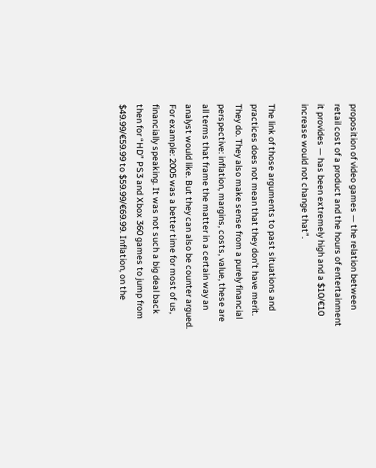proposition of video games — the relation between retail cost of a product and the hours of entertainment it provides — has been extremely high and a $10/€10 increase would not change that”.

The link of those arguments to past situations and practices does not mean that they don’t have merit. They do. They also make sense from a purely financial perspective: inflation, margins, costs, value, these are all terms that frame the matter in a certain way an analyst would like. But they can also be counter argued. For example: 2005 was a better time for most of us, financially speaking. It was not such a big deal back then for “HD” PS3 and Xbox 360 games to jump from $49.99/€59.99 to $59.99/€69.99. Inflation, on the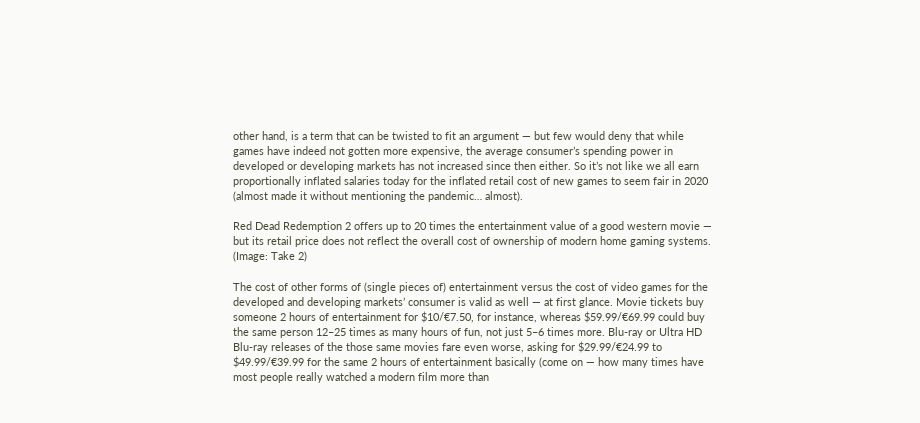other hand, is a term that can be twisted to fit an argument — but few would deny that while games have indeed not gotten more expensive, the average consumer’s spending power in developed or developing markets has not increased since then either. So it’s not like we all earn proportionally inflated salaries today for the inflated retail cost of new games to seem fair in 2020 (almost made it without mentioning the pandemic… almost).

Red Dead Redemption 2 offers up to 20 times the entertainment value of a good western movie — but its retail price does not reflect the overall cost of ownership of modern home gaming systems. (Image: Take 2)

The cost of other forms of (single pieces of) entertainment versus the cost of video games for the developed and developing markets’ consumer is valid as well — at first glance. Movie tickets buy someone 2 hours of entertainment for $10/€7.50, for instance, whereas $59.99/€69.99 could buy the same person 12–25 times as many hours of fun, not just 5–6 times more. Blu-ray or Ultra HD Blu-ray releases of the those same movies fare even worse, asking for $29.99/€24.99 to $49.99/€39.99 for the same 2 hours of entertainment basically (come on — how many times have most people really watched a modern film more than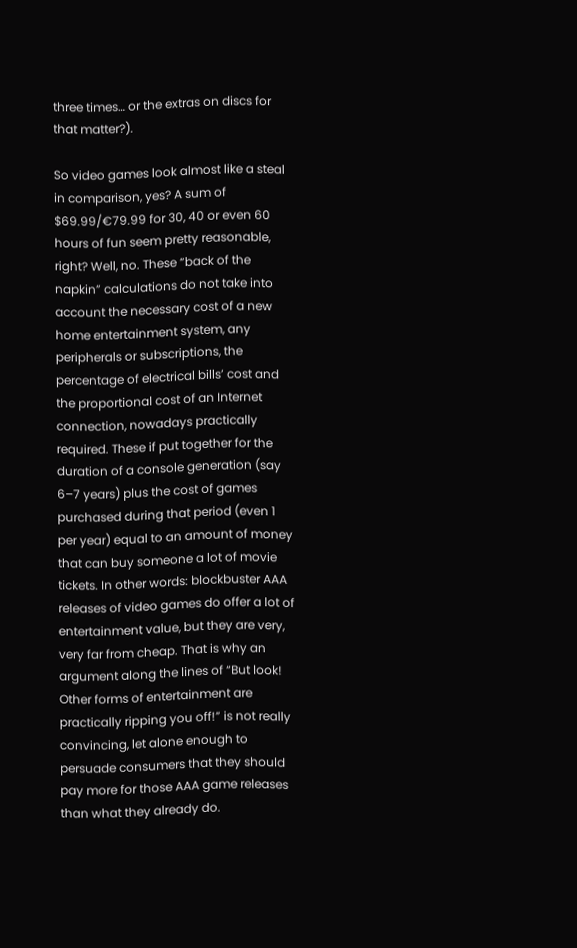three times… or the extras on discs for that matter?).

So video games look almost like a steal in comparison, yes? A sum of $69.99/€79.99 for 30, 40 or even 60 hours of fun seem pretty reasonable, right? Well, no. These “back of the napkin” calculations do not take into account the necessary cost of a new home entertainment system, any peripherals or subscriptions, the percentage of electrical bills’ cost and the proportional cost of an Internet connection, nowadays practically required. These if put together for the duration of a console generation (say 6–7 years) plus the cost of games purchased during that period (even 1 per year) equal to an amount of money that can buy someone a lot of movie tickets. In other words: blockbuster AAA releases of video games do offer a lot of entertainment value, but they are very, very far from cheap. That is why an argument along the lines of “But look! Other forms of entertainment are practically ripping you off!” is not really convincing, let alone enough to persuade consumers that they should pay more for those AAA game releases than what they already do.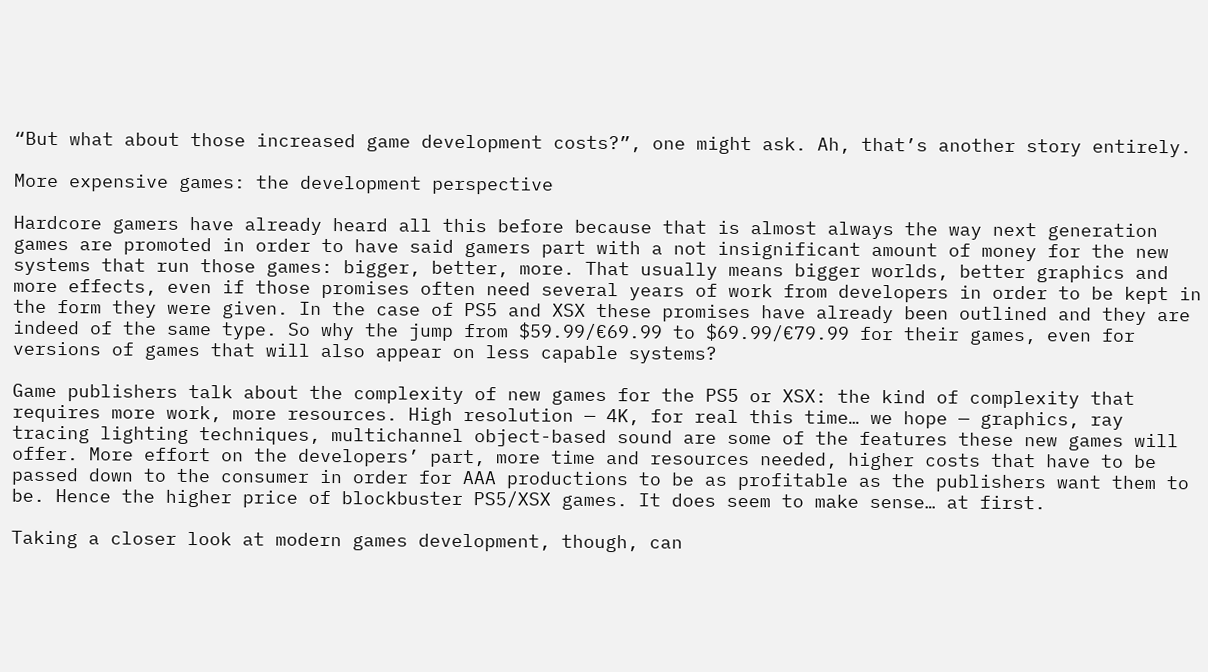“But what about those increased game development costs?”, one might ask. Ah, that’s another story entirely.

More expensive games: the development perspective

Hardcore gamers have already heard all this before because that is almost always the way next generation games are promoted in order to have said gamers part with a not insignificant amount of money for the new systems that run those games: bigger, better, more. That usually means bigger worlds, better graphics and more effects, even if those promises often need several years of work from developers in order to be kept in the form they were given. In the case of PS5 and XSX these promises have already been outlined and they are indeed of the same type. So why the jump from $59.99/€69.99 to $69.99/€79.99 for their games, even for versions of games that will also appear on less capable systems?

Game publishers talk about the complexity of new games for the PS5 or XSX: the kind of complexity that requires more work, more resources. High resolution — 4K, for real this time… we hope — graphics, ray tracing lighting techniques, multichannel object-based sound are some of the features these new games will offer. More effort on the developers’ part, more time and resources needed, higher costs that have to be passed down to the consumer in order for AAA productions to be as profitable as the publishers want them to be. Hence the higher price of blockbuster PS5/XSX games. It does seem to make sense… at first.

Taking a closer look at modern games development, though, can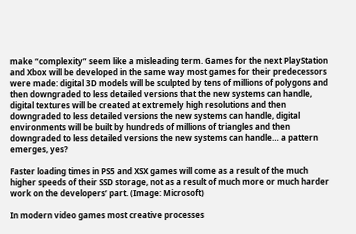make “complexity” seem like a misleading term. Games for the next PlayStation and Xbox will be developed in the same way most games for their predecessors were made: digital 3D models will be sculpted by tens of millions of polygons and then downgraded to less detailed versions that the new systems can handle, digital textures will be created at extremely high resolutions and then downgraded to less detailed versions the new systems can handle, digital environments will be built by hundreds of millions of triangles and then downgraded to less detailed versions the new systems can handle… a pattern emerges, yes?

Faster loading times in PS5 and XSX games will come as a result of the much higher speeds of their SSD storage, not as a result of much more or much harder work on the developers’ part. (Image: Microsoft)

In modern video games most creative processes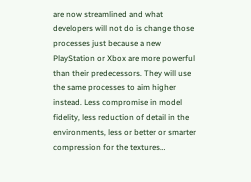are now streamlined and what developers will not do is change those processes just because a new PlayStation or Xbox are more powerful than their predecessors. They will use the same processes to aim higher instead. Less compromise in model fidelity, less reduction of detail in the environments, less or better or smarter compression for the textures…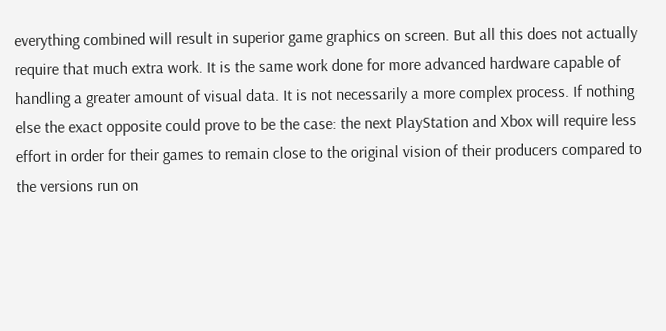everything combined will result in superior game graphics on screen. But all this does not actually require that much extra work. It is the same work done for more advanced hardware capable of handling a greater amount of visual data. It is not necessarily a more complex process. If nothing else the exact opposite could prove to be the case: the next PlayStation and Xbox will require less effort in order for their games to remain close to the original vision of their producers compared to the versions run on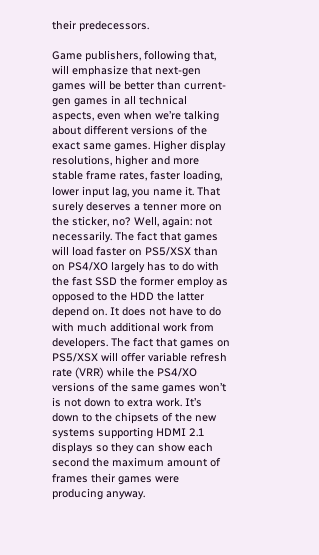their predecessors.

Game publishers, following that, will emphasize that next-gen games will be better than current-gen games in all technical aspects, even when we’re talking about different versions of the exact same games. Higher display resolutions, higher and more stable frame rates, faster loading, lower input lag, you name it. That surely deserves a tenner more on the sticker, no? Well, again: not necessarily. The fact that games will load faster on PS5/XSX than on PS4/XO largely has to do with the fast SSD the former employ as opposed to the HDD the latter depend on. It does not have to do with much additional work from developers. The fact that games on PS5/XSX will offer variable refresh rate (VRR) while the PS4/XO versions of the same games won’t is not down to extra work. It’s down to the chipsets of the new systems supporting HDMI 2.1 displays so they can show each second the maximum amount of frames their games were producing anyway.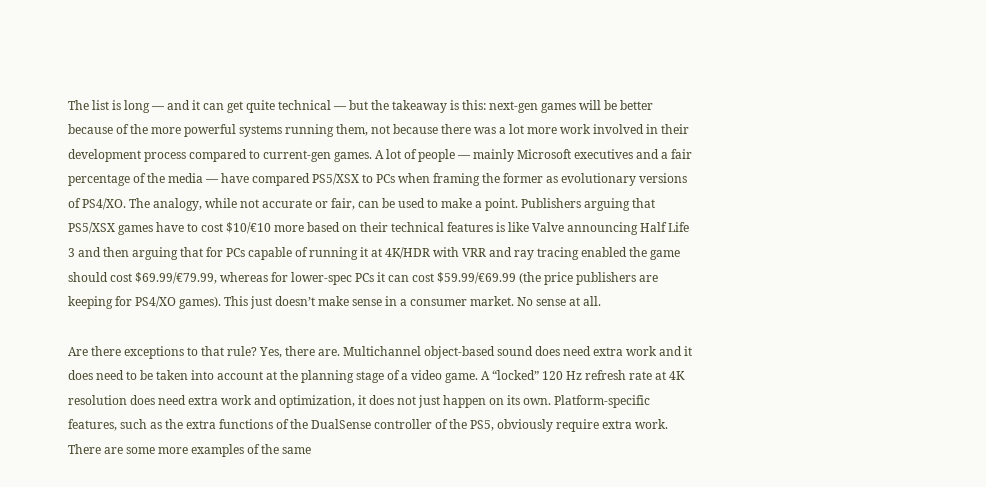The list is long — and it can get quite technical — but the takeaway is this: next-gen games will be better because of the more powerful systems running them, not because there was a lot more work involved in their development process compared to current-gen games. A lot of people — mainly Microsoft executives and a fair percentage of the media — have compared PS5/XSX to PCs when framing the former as evolutionary versions of PS4/XO. The analogy, while not accurate or fair, can be used to make a point. Publishers arguing that PS5/XSX games have to cost $10/€10 more based on their technical features is like Valve announcing Half Life 3 and then arguing that for PCs capable of running it at 4K/HDR with VRR and ray tracing enabled the game should cost $69.99/€79.99, whereas for lower-spec PCs it can cost $59.99/€69.99 (the price publishers are keeping for PS4/XO games). This just doesn’t make sense in a consumer market. No sense at all.

Are there exceptions to that rule? Yes, there are. Multichannel object-based sound does need extra work and it does need to be taken into account at the planning stage of a video game. A “locked” 120 Hz refresh rate at 4K resolution does need extra work and optimization, it does not just happen on its own. Platform-specific features, such as the extra functions of the DualSense controller of the PS5, obviously require extra work. There are some more examples of the same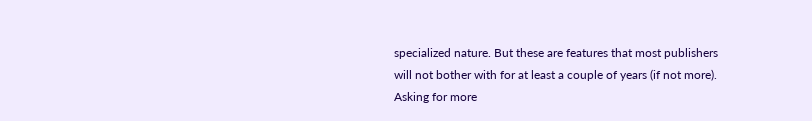specialized nature. But these are features that most publishers will not bother with for at least a couple of years (if not more). Asking for more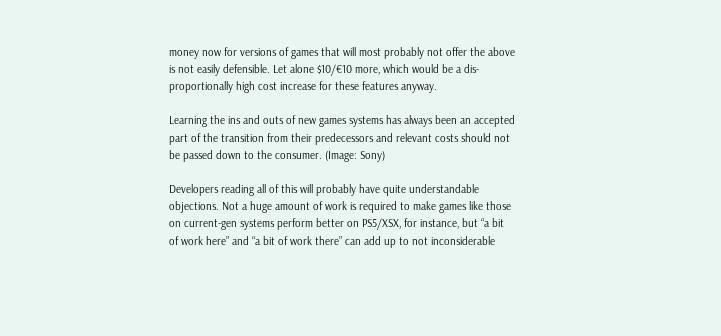money now for versions of games that will most probably not offer the above is not easily defensible. Let alone $10/€10 more, which would be a dis-proportionally high cost increase for these features anyway.

Learning the ins and outs of new games systems has always been an accepted part of the transition from their predecessors and relevant costs should not be passed down to the consumer. (Image: Sony)

Developers reading all of this will probably have quite understandable objections. Not a huge amount of work is required to make games like those on current-gen systems perform better on PS5/XSX, for instance, but “a bit of work here” and “a bit of work there” can add up to not inconsiderable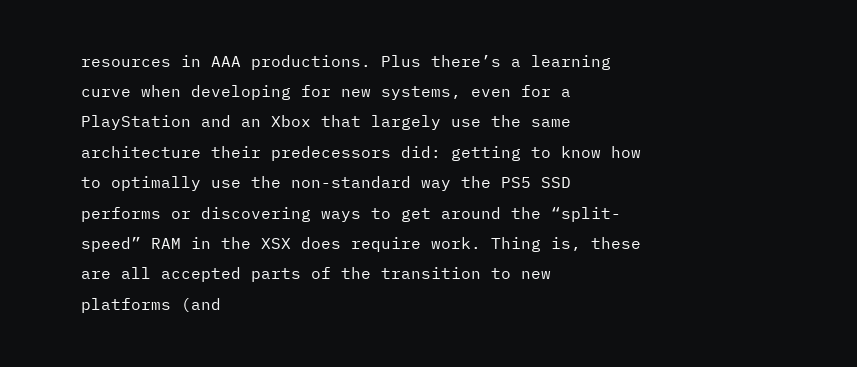resources in AAA productions. Plus there’s a learning curve when developing for new systems, even for a PlayStation and an Xbox that largely use the same architecture their predecessors did: getting to know how to optimally use the non-standard way the PS5 SSD performs or discovering ways to get around the “split-speed” RAM in the XSX does require work. Thing is, these are all accepted parts of the transition to new platforms (and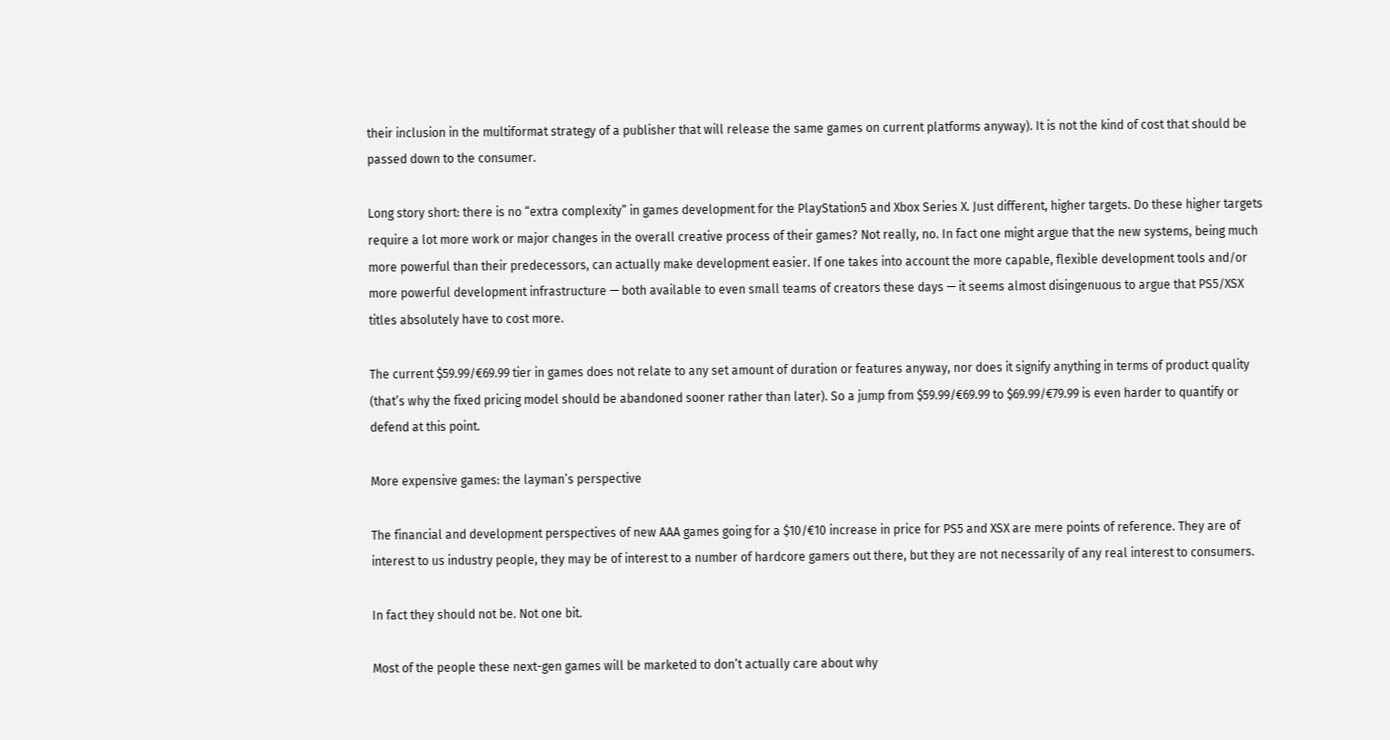their inclusion in the multiformat strategy of a publisher that will release the same games on current platforms anyway). It is not the kind of cost that should be passed down to the consumer.

Long story short: there is no “extra complexity” in games development for the PlayStation5 and Xbox Series X. Just different, higher targets. Do these higher targets require a lot more work or major changes in the overall creative process of their games? Not really, no. In fact one might argue that the new systems, being much more powerful than their predecessors, can actually make development easier. If one takes into account the more capable, flexible development tools and/or more powerful development infrastructure — both available to even small teams of creators these days — it seems almost disingenuous to argue that PS5/XSX titles absolutely have to cost more.

The current $59.99/€69.99 tier in games does not relate to any set amount of duration or features anyway, nor does it signify anything in terms of product quality (that’s why the fixed pricing model should be abandoned sooner rather than later). So a jump from $59.99/€69.99 to $69.99/€79.99 is even harder to quantify or defend at this point.

More expensive games: the layman’s perspective

The financial and development perspectives of new AAA games going for a $10/€10 increase in price for PS5 and XSX are mere points of reference. They are of interest to us industry people, they may be of interest to a number of hardcore gamers out there, but they are not necessarily of any real interest to consumers.

In fact they should not be. Not one bit.

Most of the people these next-gen games will be marketed to don’t actually care about why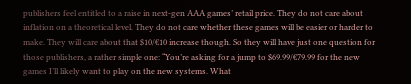publishers feel entitled to a raise in next-gen AAA games’ retail price. They do not care about inflation on a theoretical level. They do not care whether these games will be easier or harder to make. They will care about that $10/€10 increase though. So they will have just one question for those publishers, a rather simple one: “You’re asking for a jump to $69.99/€79.99 for the new games I’ll likely want to play on the new systems. What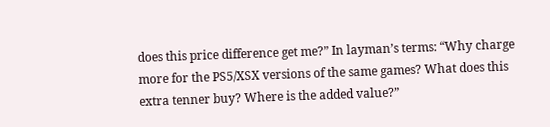does this price difference get me?” In layman’s terms: “Why charge more for the PS5/XSX versions of the same games? What does this extra tenner buy? Where is the added value?”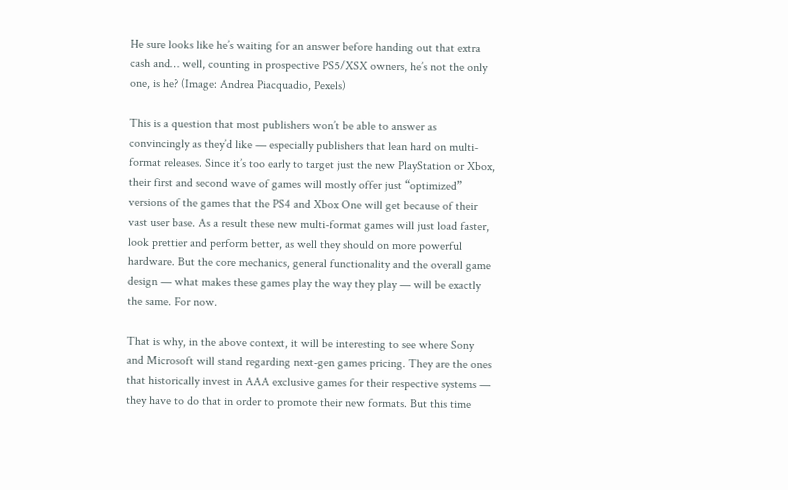He sure looks like he’s waiting for an answer before handing out that extra cash and… well, counting in prospective PS5/XSX owners, he’s not the only one, is he? (Image: Andrea Piacquadio, Pexels)

This is a question that most publishers won’t be able to answer as convincingly as they’d like — especially publishers that lean hard on multi-format releases. Since it’s too early to target just the new PlayStation or Xbox, their first and second wave of games will mostly offer just “optimized” versions of the games that the PS4 and Xbox One will get because of their vast user base. As a result these new multi-format games will just load faster, look prettier and perform better, as well they should on more powerful hardware. But the core mechanics, general functionality and the overall game design — what makes these games play the way they play — will be exactly the same. For now.

That is why, in the above context, it will be interesting to see where Sony and Microsoft will stand regarding next-gen games pricing. They are the ones that historically invest in AAA exclusive games for their respective systems — they have to do that in order to promote their new formats. But this time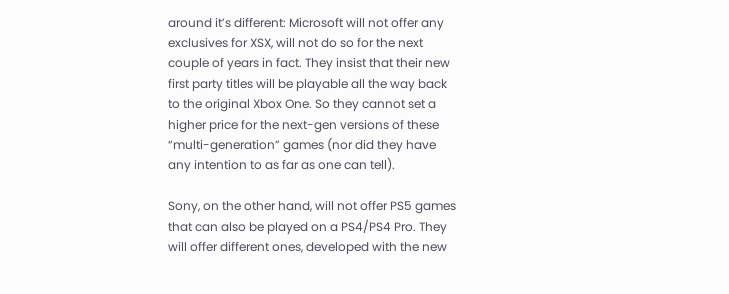around it’s different: Microsoft will not offer any exclusives for XSX, will not do so for the next couple of years in fact. They insist that their new first party titles will be playable all the way back to the original Xbox One. So they cannot set a higher price for the next-gen versions of these “multi-generation” games (nor did they have any intention to as far as one can tell).

Sony, on the other hand, will not offer PS5 games that can also be played on a PS4/PS4 Pro. They will offer different ones, developed with the new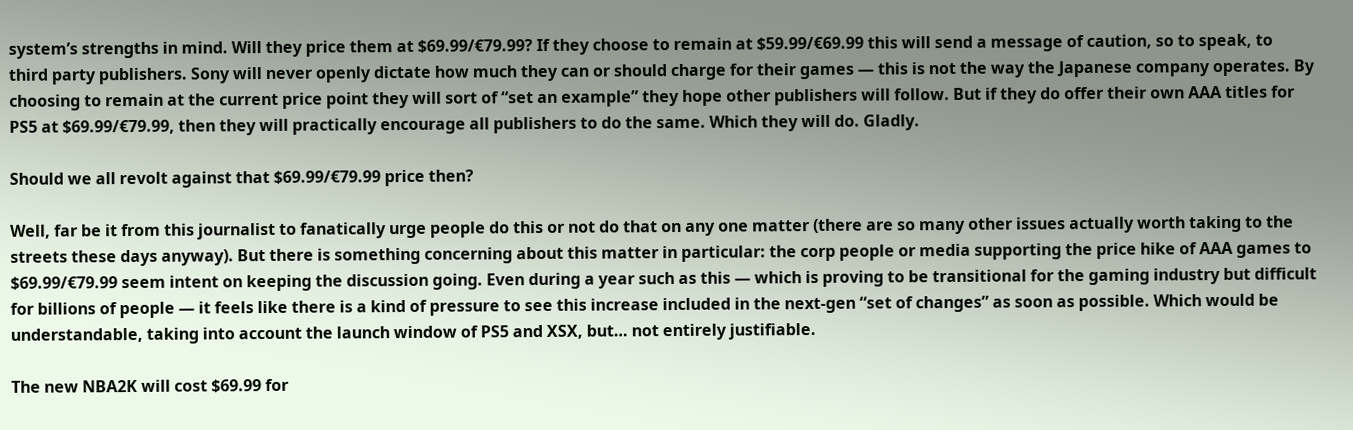system’s strengths in mind. Will they price them at $69.99/€79.99? If they choose to remain at $59.99/€69.99 this will send a message of caution, so to speak, to third party publishers. Sony will never openly dictate how much they can or should charge for their games — this is not the way the Japanese company operates. By choosing to remain at the current price point they will sort of “set an example” they hope other publishers will follow. But if they do offer their own AAA titles for PS5 at $69.99/€79.99, then they will practically encourage all publishers to do the same. Which they will do. Gladly.

Should we all revolt against that $69.99/€79.99 price then?

Well, far be it from this journalist to fanatically urge people do this or not do that on any one matter (there are so many other issues actually worth taking to the streets these days anyway). But there is something concerning about this matter in particular: the corp people or media supporting the price hike of AAA games to $69.99/€79.99 seem intent on keeping the discussion going. Even during a year such as this — which is proving to be transitional for the gaming industry but difficult for billions of people — it feels like there is a kind of pressure to see this increase included in the next-gen “set of changes” as soon as possible. Which would be understandable, taking into account the launch window of PS5 and XSX, but… not entirely justifiable.

The new NBA2K will cost $69.99 for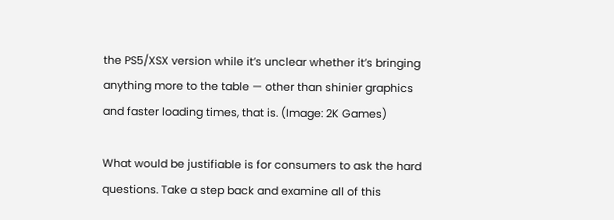the PS5/XSX version while it’s unclear whether it’s bringing anything more to the table — other than shinier graphics and faster loading times, that is. (Image: 2K Games)

What would be justifiable is for consumers to ask the hard questions. Take a step back and examine all of this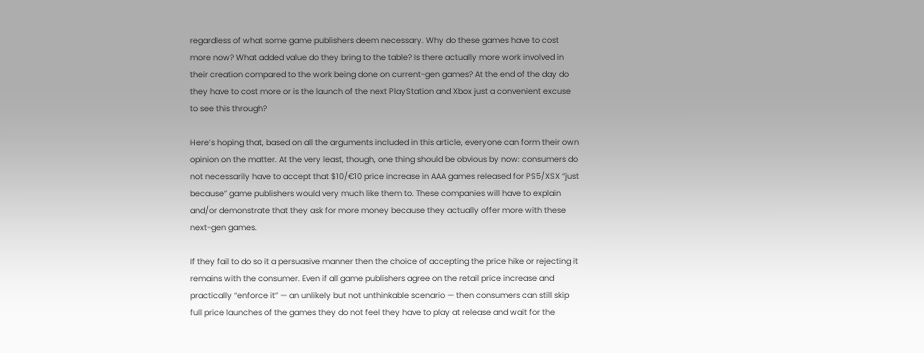regardless of what some game publishers deem necessary. Why do these games have to cost more now? What added value do they bring to the table? Is there actually more work involved in their creation compared to the work being done on current-gen games? At the end of the day do they have to cost more or is the launch of the next PlayStation and Xbox just a convenient excuse to see this through?

Here’s hoping that, based on all the arguments included in this article, everyone can form their own opinion on the matter. At the very least, though, one thing should be obvious by now: consumers do not necessarily have to accept that $10/€10 price increase in AAA games released for PS5/XSX “just because” game publishers would very much like them to. These companies will have to explain and/or demonstrate that they ask for more money because they actually offer more with these next-gen games.

If they fail to do so it a persuasive manner then the choice of accepting the price hike or rejecting it remains with the consumer. Even if all game publishers agree on the retail price increase and practically “enforce it” — an unlikely but not unthinkable scenario — then consumers can still skip full price launches of the games they do not feel they have to play at release and wait for the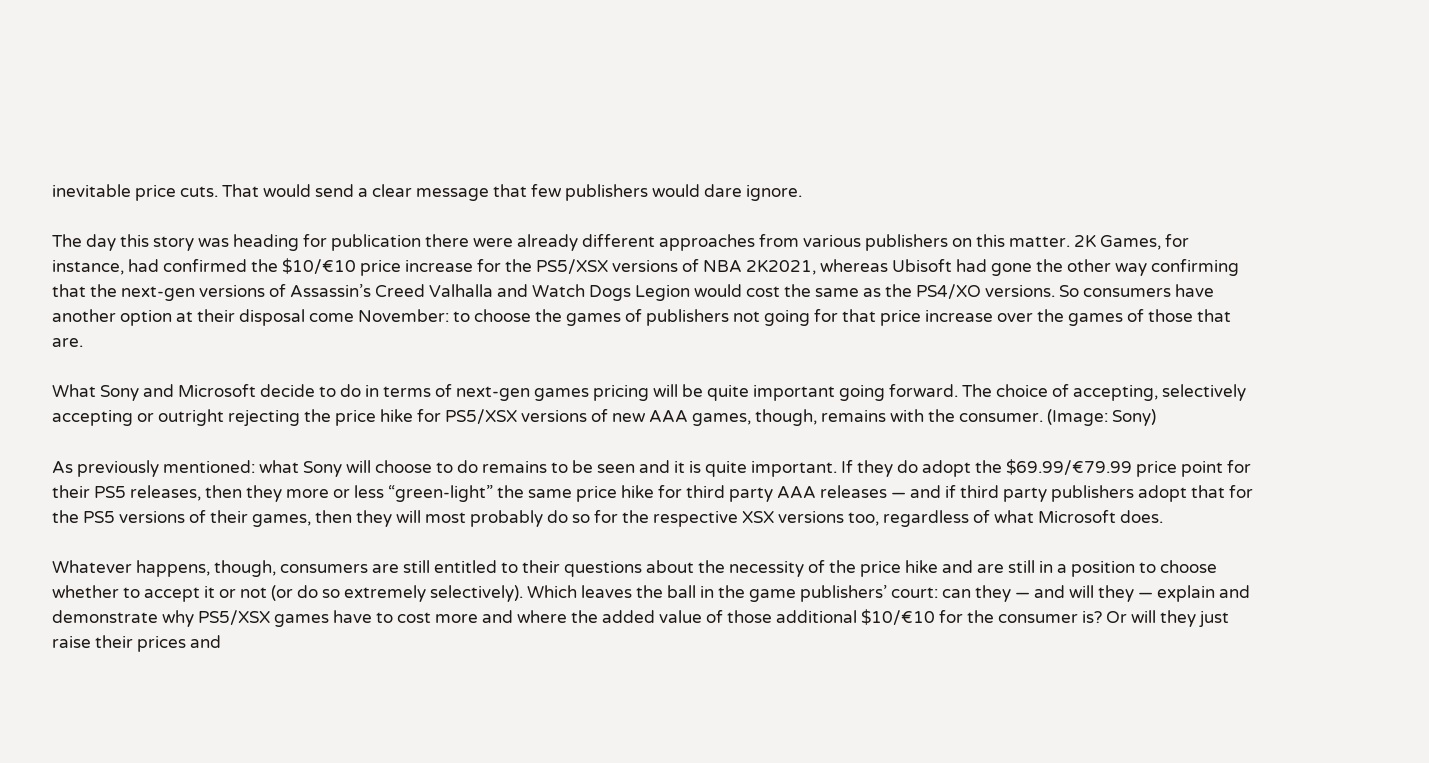inevitable price cuts. That would send a clear message that few publishers would dare ignore.

The day this story was heading for publication there were already different approaches from various publishers on this matter. 2K Games, for instance, had confirmed the $10/€10 price increase for the PS5/XSX versions of NBA 2K2021, whereas Ubisoft had gone the other way confirming that the next-gen versions of Assassin’s Creed Valhalla and Watch Dogs Legion would cost the same as the PS4/XO versions. So consumers have another option at their disposal come November: to choose the games of publishers not going for that price increase over the games of those that are.

What Sony and Microsoft decide to do in terms of next-gen games pricing will be quite important going forward. The choice of accepting, selectively accepting or outright rejecting the price hike for PS5/XSX versions of new AAA games, though, remains with the consumer. (Image: Sony)

As previously mentioned: what Sony will choose to do remains to be seen and it is quite important. If they do adopt the $69.99/€79.99 price point for their PS5 releases, then they more or less “green-light” the same price hike for third party AAA releases — and if third party publishers adopt that for the PS5 versions of their games, then they will most probably do so for the respective XSX versions too, regardless of what Microsoft does.

Whatever happens, though, consumers are still entitled to their questions about the necessity of the price hike and are still in a position to choose whether to accept it or not (or do so extremely selectively). Which leaves the ball in the game publishers’ court: can they — and will they — explain and demonstrate why PS5/XSX games have to cost more and where the added value of those additional $10/€10 for the consumer is? Or will they just raise their prices and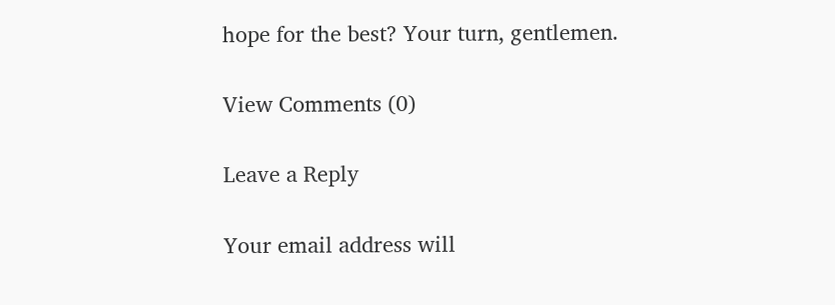hope for the best? Your turn, gentlemen.

View Comments (0)

Leave a Reply

Your email address will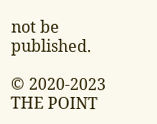not be published.

© 2020-2023 THE POINT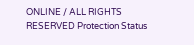ONLINE / ALL RIGHTS RESERVED Protection Status